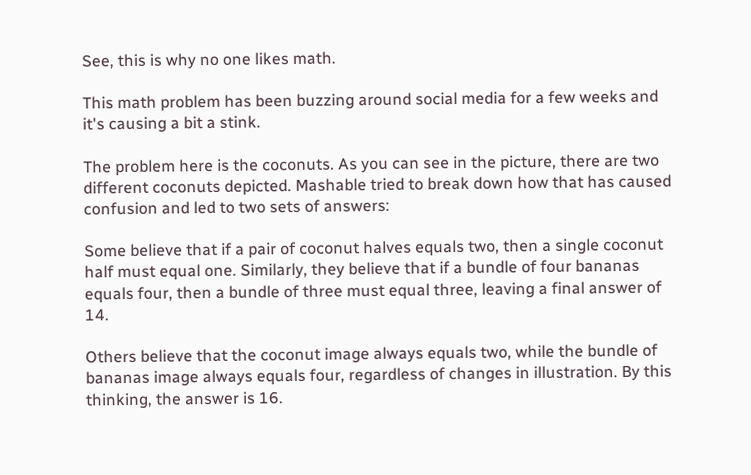See, this is why no one likes math.

This math problem has been buzzing around social media for a few weeks and it's causing a bit a stink.

The problem here is the coconuts. As you can see in the picture, there are two different coconuts depicted. Mashable tried to break down how that has caused confusion and led to two sets of answers:

Some believe that if a pair of coconut halves equals two, then a single coconut half must equal one. Similarly, they believe that if a bundle of four bananas equals four, then a bundle of three must equal three, leaving a final answer of 14.

Others believe that the coconut image always equals two, while the bundle of bananas image always equals four, regardless of changes in illustration. By this thinking, the answer is 16.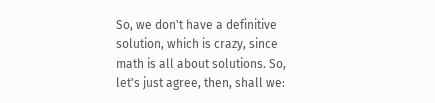So, we don't have a definitive solution, which is crazy, since math is all about solutions. So, let's just agree, then, shall we: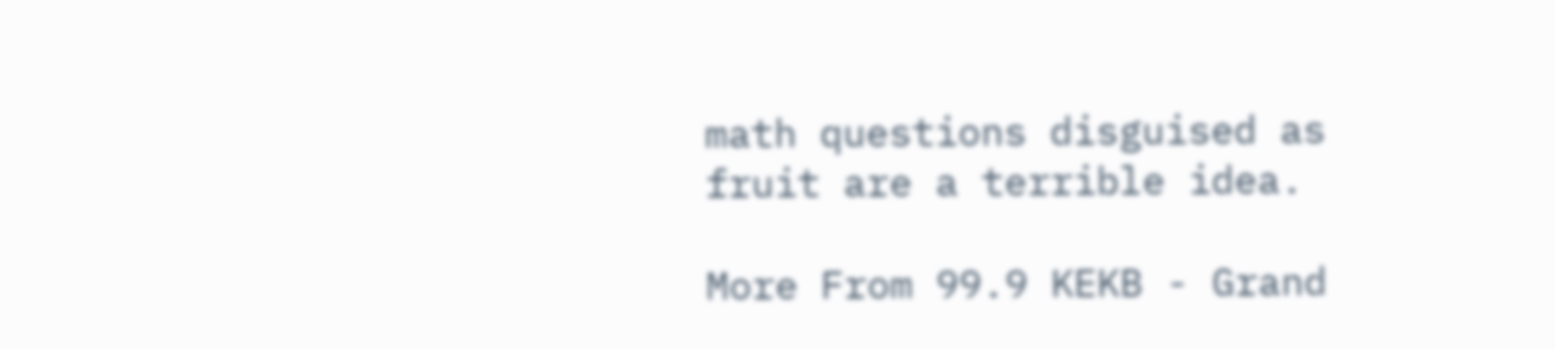math questions disguised as fruit are a terrible idea.

More From 99.9 KEKB - Grand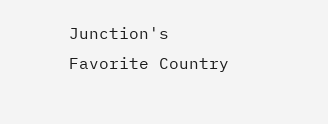Junction's Favorite Country